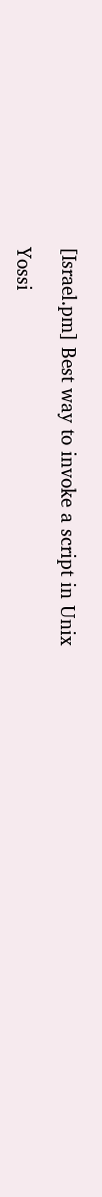[Israel.pm] Best way to invoke a script in Unix

Yossi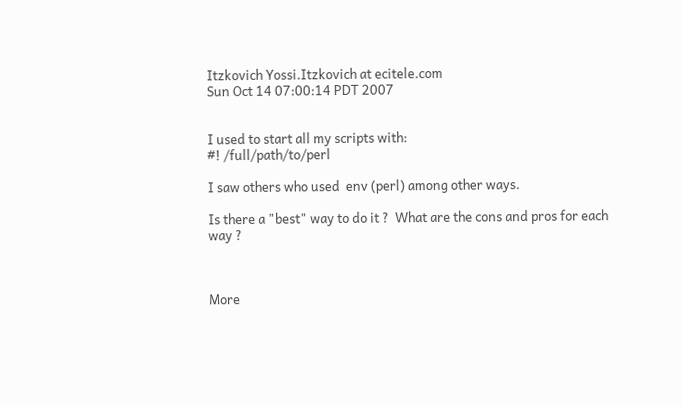Itzkovich Yossi.Itzkovich at ecitele.com
Sun Oct 14 07:00:14 PDT 2007


I used to start all my scripts with:
#! /full/path/to/perl

I saw others who used  env (perl) among other ways.

Is there a "best" way to do it ?  What are the cons and pros for each
way ?



More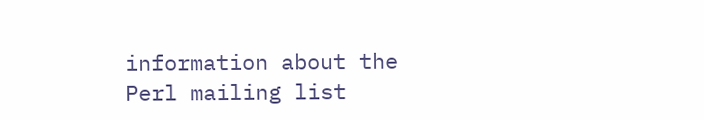information about the Perl mailing list